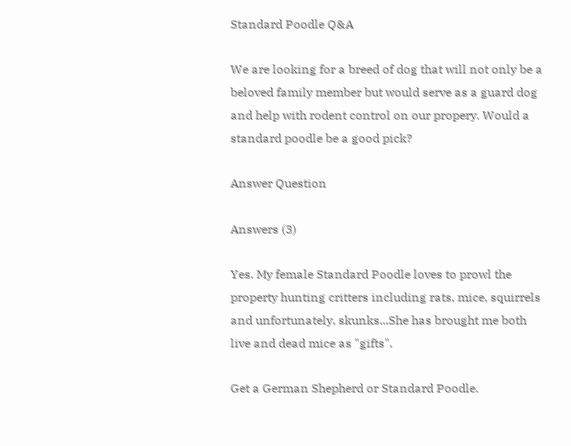Standard Poodle Q&A

We are looking for a breed of dog that will not only be a beloved family member but would serve as a guard dog and help with rodent control on our propery. Would a standard poodle be a good pick?

Answer Question

Answers (3)

Yes. My female Standard Poodle loves to prowl the property hunting critters including rats, mice, squirrels and unfortunately, skunks...She has brought me both live and dead mice as "gifts".

Get a German Shepherd or Standard Poodle.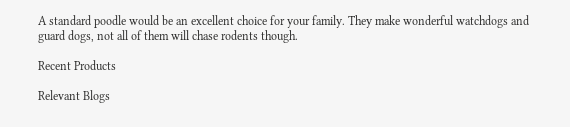A standard poodle would be an excellent choice for your family. They make wonderful watchdogs and guard dogs, not all of them will chase rodents though.

Recent Products

Relevant Blogs